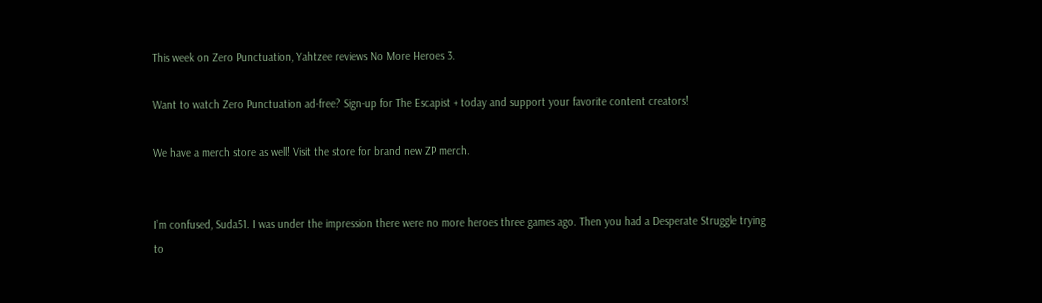This week on Zero Punctuation, Yahtzee reviews No More Heroes 3.

Want to watch Zero Punctuation ad-free? Sign-up for The Escapist + today and support your favorite content creators!

We have a merch store as well! Visit the store for brand new ZP merch.


I’m confused, Suda51. I was under the impression there were no more heroes three games ago. Then you had a Desperate Struggle trying to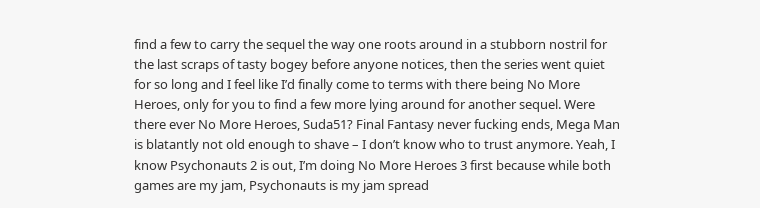find a few to carry the sequel the way one roots around in a stubborn nostril for the last scraps of tasty bogey before anyone notices, then the series went quiet for so long and I feel like I’d finally come to terms with there being No More Heroes, only for you to find a few more lying around for another sequel. Were there ever No More Heroes, Suda51? Final Fantasy never fucking ends, Mega Man is blatantly not old enough to shave – I don’t know who to trust anymore. Yeah, I know Psychonauts 2 is out, I’m doing No More Heroes 3 first because while both games are my jam, Psychonauts is my jam spread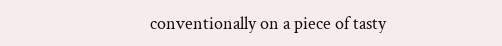conventionally on a piece of tasty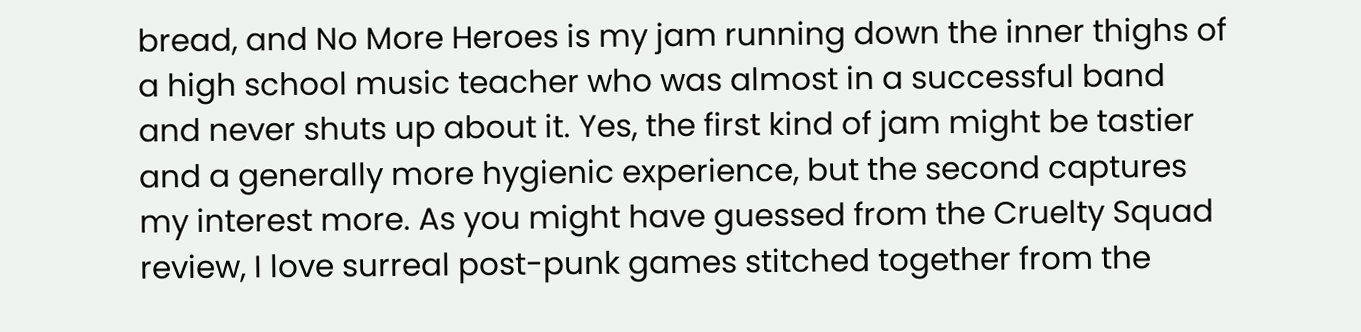bread, and No More Heroes is my jam running down the inner thighs of a high school music teacher who was almost in a successful band and never shuts up about it. Yes, the first kind of jam might be tastier and a generally more hygienic experience, but the second captures my interest more. As you might have guessed from the Cruelty Squad review, I love surreal post-punk games stitched together from the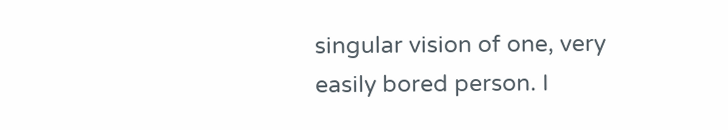singular vision of one, very easily bored person. I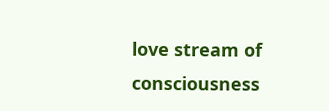love stream of consciousness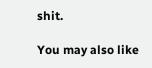shit.

You may also like